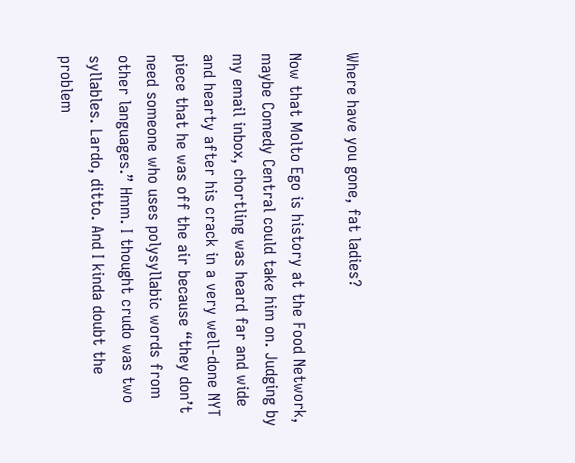Where have you gone, fat ladies?

Now that Molto Ego is history at the Food Network, maybe Comedy Central could take him on. Judging by my email inbox, chortling was heard far and wide and hearty after his crack in a very well-done NYT piece that he was off the air because “they don’t need someone who uses polysyllabic words from other languages.” Hmm. I thought crudo was two syllables. Lardo, ditto. And I kinda doubt the problem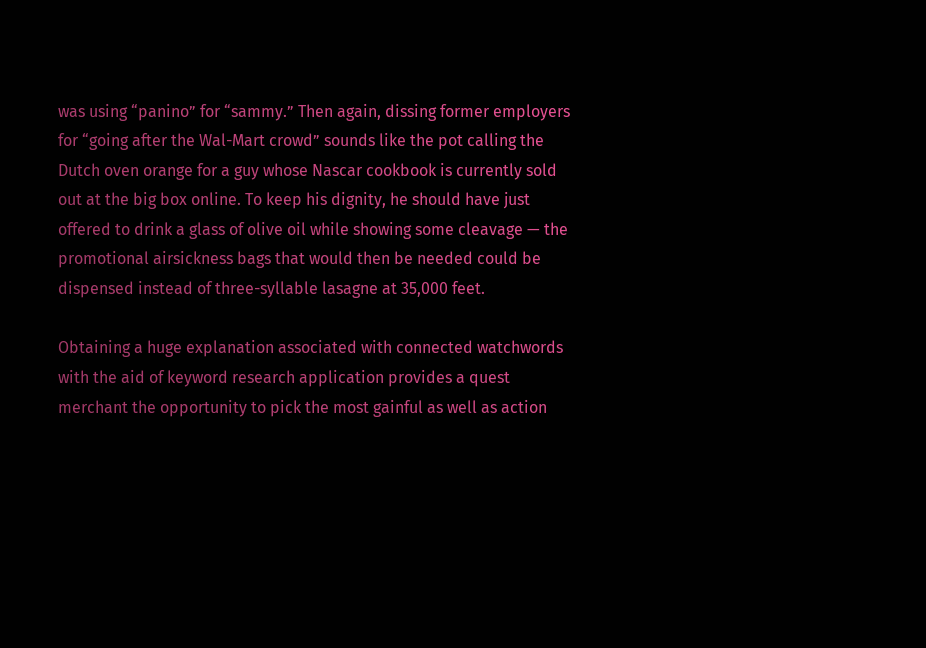was using “panino” for “sammy.” Then again, dissing former employers for “going after the Wal-Mart crowd” sounds like the pot calling the Dutch oven orange for a guy whose Nascar cookbook is currently sold out at the big box online. To keep his dignity, he should have just offered to drink a glass of olive oil while showing some cleavage — the promotional airsickness bags that would then be needed could be dispensed instead of three-syllable lasagne at 35,000 feet.

Obtaining a huge explanation associated with connected watchwords with the aid of keyword research application provides a quest merchant the opportunity to pick the most gainful as well as action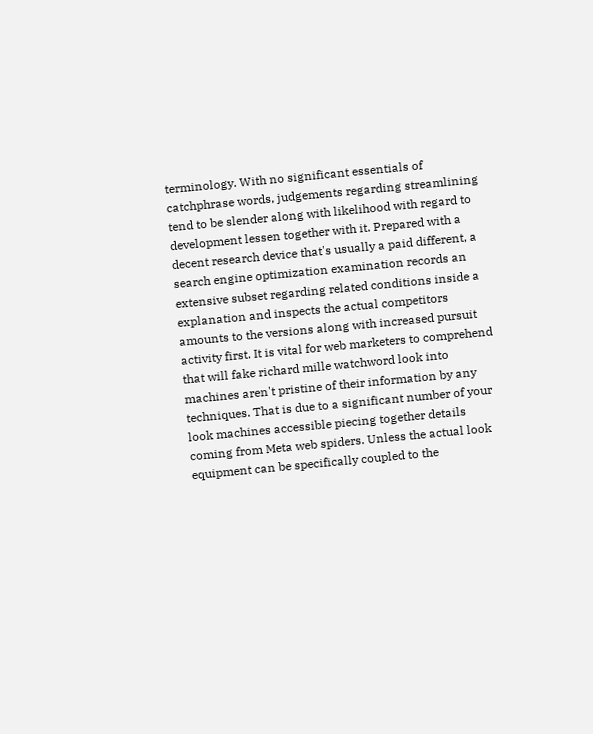terminology. With no significant essentials of catchphrase words, judgements regarding streamlining tend to be slender along with likelihood with regard to development lessen together with it. Prepared with a decent research device that's usually a paid different, a search engine optimization examination records an extensive subset regarding related conditions inside a explanation and inspects the actual competitors amounts to the versions along with increased pursuit activity first. It is vital for web marketers to comprehend that will fake richard mille watchword look into machines aren't pristine of their information by any techniques. That is due to a significant number of your look machines accessible piecing together details coming from Meta web spiders. Unless the actual look equipment can be specifically coupled to the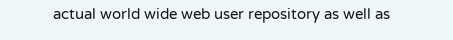actual world wide web user repository as well as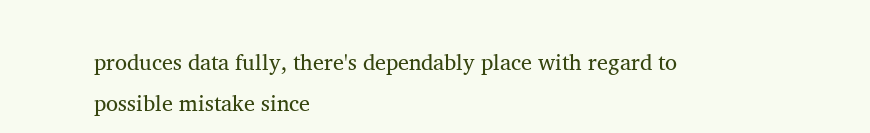produces data fully, there's dependably place with regard to possible mistake since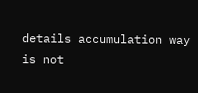details accumulation way is not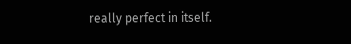really perfect in itself.